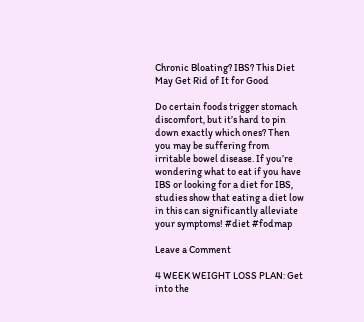Chronic Bloating? IBS? This Diet May Get Rid of It for Good

Do certain foods trigger stomach discomfort, but it’s hard to pin down exactly which ones? Then you may be suffering from irritable bowel disease. If you’re wondering what to eat if you have IBS or looking for a diet for IBS, studies show that eating a diet low in this can significantly alleviate your symptoms! #diet #fodmap

Leave a Comment

4 WEEK WEIGHT LOSS PLAN: Get into the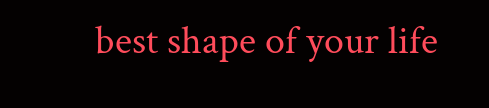best shape of your life